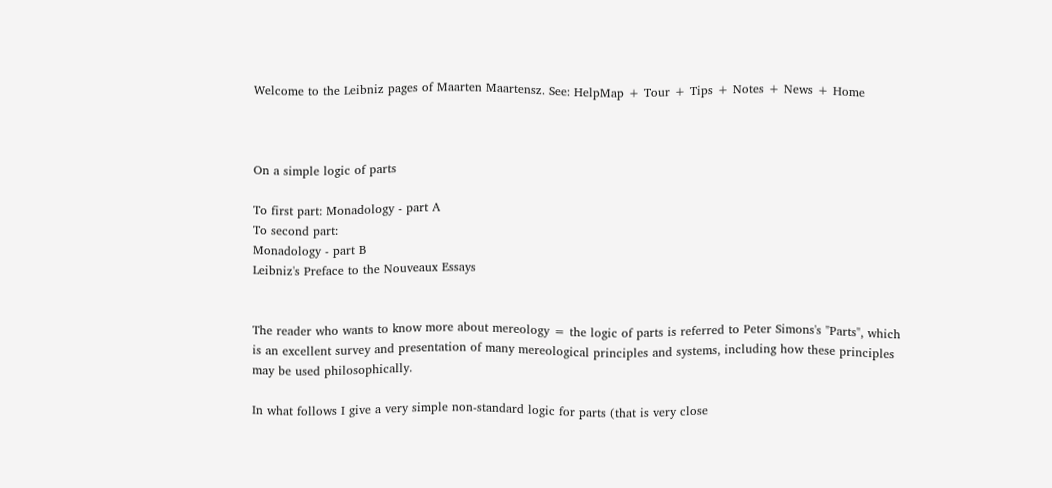Welcome to the Leibniz pages of Maarten Maartensz. See: HelpMap + Tour + Tips + Notes + News + Home



On a simple logic of parts

To first part: Monadology - part A
To second part:
Monadology - part B
Leibniz's Preface to the Nouveaux Essays


The reader who wants to know more about mereology = the logic of parts is referred to Peter Simons's "Parts", which is an excellent survey and presentation of many mereological principles and systems, including how these principles may be used philosophically.

In what follows I give a very simple non-standard logic for parts (that is very close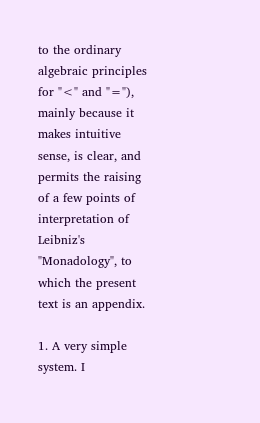to the ordinary algebraic principles for "<" and "="), mainly because it makes intuitive sense, is clear, and permits the raising of a few points of interpretation of Leibniz's "Monadology", to which the present text is an appendix.

1. A very simple system. I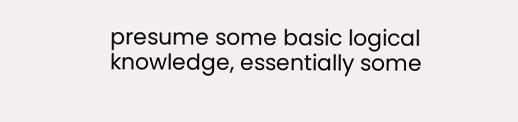presume some basic logical knowledge, essentially some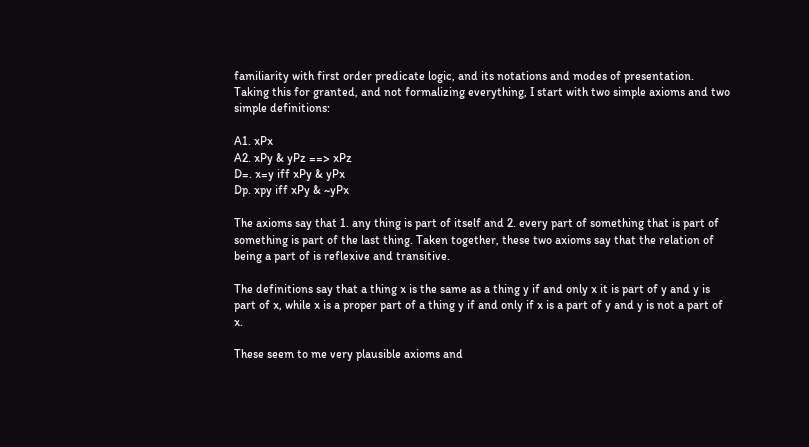familiarity with first order predicate logic, and its notations and modes of presentation. Taking this for granted, and not formalizing everything, I start with two simple axioms and two simple definitions:

A1. xPx
A2. xPy & yPz ==> xPz
D=. x=y iff xPy & yPx
Dp. xpy iff xPy & ~yPx

The axioms say that 1. any thing is part of itself and 2. every part of something that is part of something is part of the last thing. Taken together, these two axioms say that the relation of being a part of is reflexive and transitive.

The definitions say that a thing x is the same as a thing y if and only x it is part of y and y is part of x, while x is a proper part of a thing y if and only if x is a part of y and y is not a part of x.

These seem to me very plausible axioms and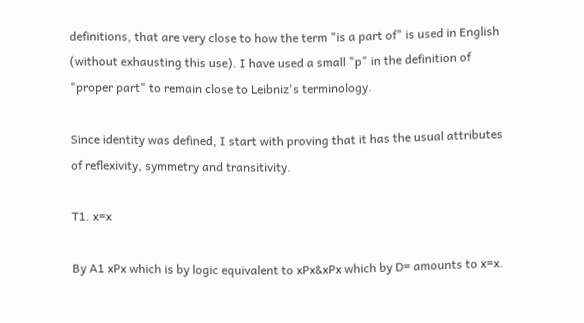definitions, that are very close to how the term "is a part of" is used in English (without exhausting this use). I have used a small "p" in the definition of "proper part" to remain close to Leibniz's terminology.

Since identity was defined, I start with proving that it has the usual attributes of reflexivity, symmetry and transitivity.

T1. x=x

By A1 xPx which is by logic equivalent to xPx&xPx which by D= amounts to x=x.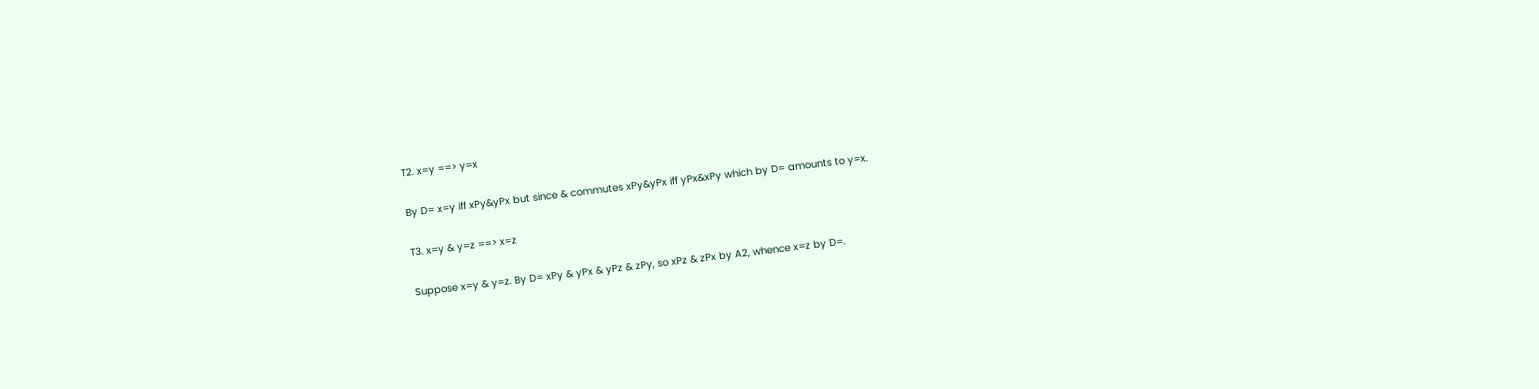T2. x=y ==> y=x

By D= x=y iff xPy&yPx but since & commutes xPy&yPx iff yPx&xPy which by D= amounts to y=x.

T3. x=y & y=z ==> x=z

Suppose x=y & y=z. By D= xPy & yPx & yPz & zPy, so xPz & zPx by A2, whence x=z by D=.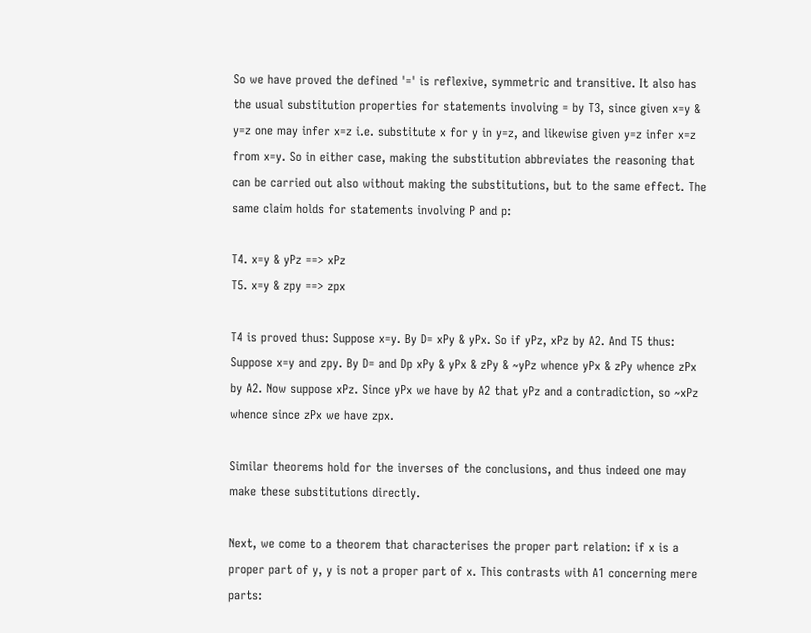So we have proved the defined '=' is reflexive, symmetric and transitive. It also has the usual substitution properties for statements involving = by T3, since given x=y & y=z one may infer x=z i.e. substitute x for y in y=z, and likewise given y=z infer x=z from x=y. So in either case, making the substitution abbreviates the reasoning that can be carried out also without making the substitutions, but to the same effect. The same claim holds for statements involving P and p:

T4. x=y & yPz ==> xPz
T5. x=y & zpy ==> zpx

T4 is proved thus: Suppose x=y. By D= xPy & yPx. So if yPz, xPz by A2. And T5 thus: Suppose x=y and zpy. By D= and Dp xPy & yPx & zPy & ~yPz whence yPx & zPy whence zPx by A2. Now suppose xPz. Since yPx we have by A2 that yPz and a contradiction, so ~xPz whence since zPx we have zpx.

Similar theorems hold for the inverses of the conclusions, and thus indeed one may make these substitutions directly.

Next, we come to a theorem that characterises the proper part relation: if x is a proper part of y, y is not a proper part of x. This contrasts with A1 concerning mere parts: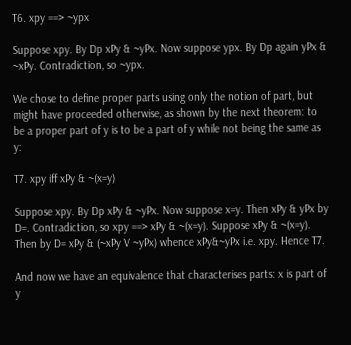T6. xpy ==> ~ypx

Suppose xpy. By Dp xPy & ~yPx. Now suppose ypx. By Dp again yPx & ~xPy. Contradiction, so ~ypx.

We chose to define proper parts using only the notion of part, but might have proceeded otherwise, as shown by the next theorem: to be a proper part of y is to be a part of y while not being the same as y:

T7. xpy iff xPy & ~(x=y)

Suppose xpy. By Dp xPy & ~yPx. Now suppose x=y. Then xPy & yPx by D=. Contradiction, so xpy ==> xPy & ~(x=y). Suppose xPy & ~(x=y). Then by D= xPy & (~xPy V ~yPx) whence xPy&~yPx i.e. xpy. Hence T7.

And now we have an equivalence that characterises parts: x is part of y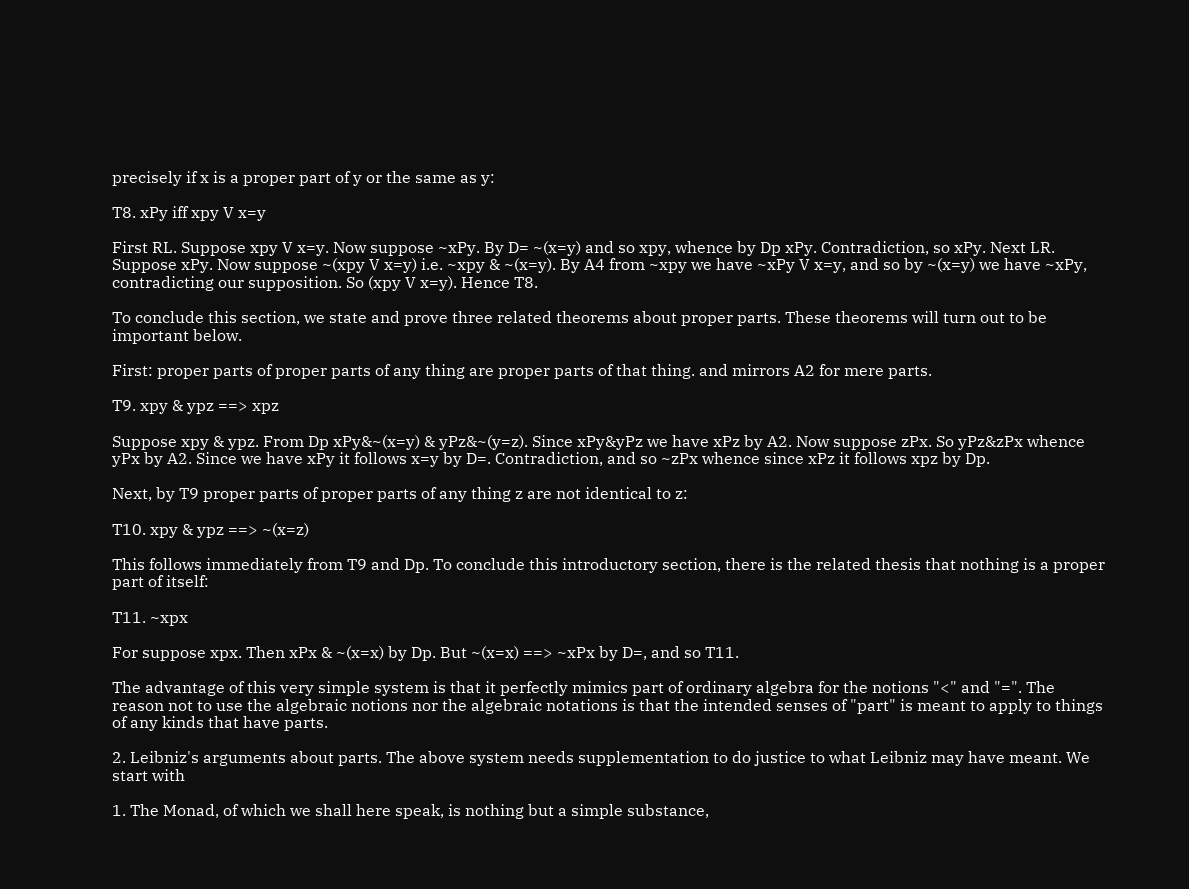precisely if x is a proper part of y or the same as y:

T8. xPy iff xpy V x=y

First RL. Suppose xpy V x=y. Now suppose ~xPy. By D= ~(x=y) and so xpy, whence by Dp xPy. Contradiction, so xPy. Next LR. Suppose xPy. Now suppose ~(xpy V x=y) i.e. ~xpy & ~(x=y). By A4 from ~xpy we have ~xPy V x=y, and so by ~(x=y) we have ~xPy, contradicting our supposition. So (xpy V x=y). Hence T8.

To conclude this section, we state and prove three related theorems about proper parts. These theorems will turn out to be important below.

First: proper parts of proper parts of any thing are proper parts of that thing. and mirrors A2 for mere parts.

T9. xpy & ypz ==> xpz

Suppose xpy & ypz. From Dp xPy&~(x=y) & yPz&~(y=z). Since xPy&yPz we have xPz by A2. Now suppose zPx. So yPz&zPx whence yPx by A2. Since we have xPy it follows x=y by D=. Contradiction, and so ~zPx whence since xPz it follows xpz by Dp.

Next, by T9 proper parts of proper parts of any thing z are not identical to z:

T10. xpy & ypz ==> ~(x=z)

This follows immediately from T9 and Dp. To conclude this introductory section, there is the related thesis that nothing is a proper part of itself:

T11. ~xpx

For suppose xpx. Then xPx & ~(x=x) by Dp. But ~(x=x) ==> ~xPx by D=, and so T11.

The advantage of this very simple system is that it perfectly mimics part of ordinary algebra for the notions "<" and "=". The reason not to use the algebraic notions nor the algebraic notations is that the intended senses of "part" is meant to apply to things of any kinds that have parts.

2. Leibniz's arguments about parts. The above system needs supplementation to do justice to what Leibniz may have meant. We start with

1. The Monad, of which we shall here speak, is nothing but a simple substance,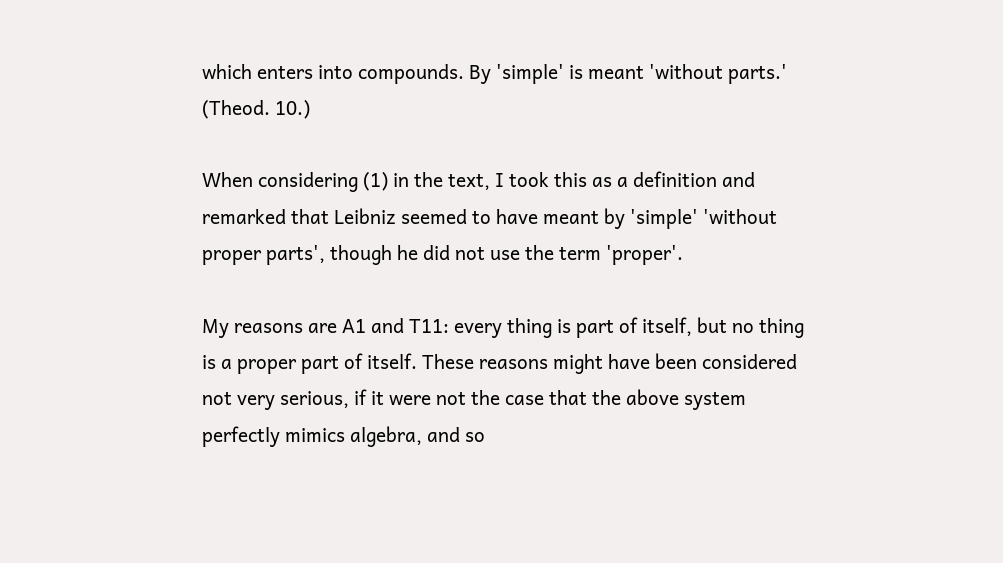which enters into compounds. By 'simple' is meant 'without parts.' (Theod. 10.)

When considering (1) in the text, I took this as a definition and remarked that Leibniz seemed to have meant by 'simple' 'without proper parts', though he did not use the term 'proper'.

My reasons are A1 and T11: every thing is part of itself, but no thing is a proper part of itself. These reasons might have been considered not very serious, if it were not the case that the above system perfectly mimics algebra, and so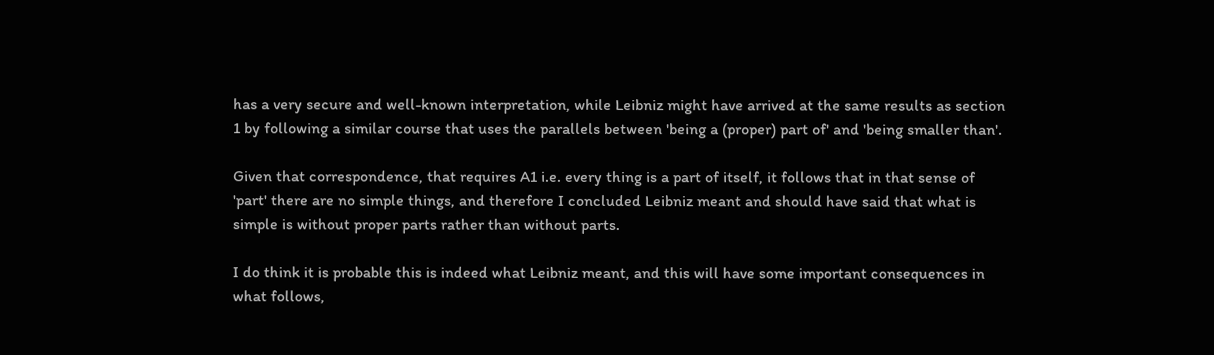has a very secure and well-known interpretation, while Leibniz might have arrived at the same results as section 1 by following a similar course that uses the parallels between 'being a (proper) part of' and 'being smaller than'.

Given that correspondence, that requires A1 i.e. every thing is a part of itself, it follows that in that sense of 'part' there are no simple things, and therefore I concluded Leibniz meant and should have said that what is simple is without proper parts rather than without parts.

I do think it is probable this is indeed what Leibniz meant, and this will have some important consequences in what follows,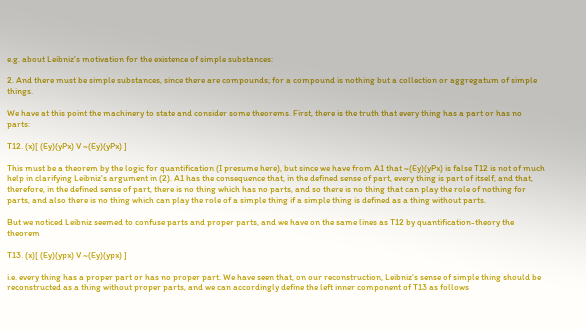e.g. about Leibniz's motivation for the existence of simple substances:

2. And there must be simple substances, since there are compounds; for a compound is nothing but a collection or aggregatum of simple things.

We have at this point the machinery to state and consider some theorems. First, there is the truth that every thing has a part or has no parts:

T12. (x)[ (Ey)(yPx) V ~(Ey)(yPx) ]

This must be a theorem by the logic for quantification (I presume here), but since we have from A1 that ~(Ey)(yPx) is false T12 is not of much help in clarifying Leibniz's argument in (2). A1 has the consequence that, in the defined sense of part, every thing is part of itself, and that, therefore, in the defined sense of part, there is no thing which has no parts, and so there is no thing that can play the role of nothing for parts, and also there is no thing which can play the role of a simple thing if a simple thing is defined as a thing without parts.

But we noticed Leibniz seemed to confuse parts and proper parts, and we have on the same lines as T12 by quantification-theory the theorem

T13. (x)[ (Ey)(ypx) V ~(Ey)(ypx) ]

i.e. every thing has a proper part or has no proper part. We have seen that, on our reconstruction, Leibniz's sense of simple thing should be reconstructed as a thing without proper parts, and we can accordingly define the left inner component of T13 as follows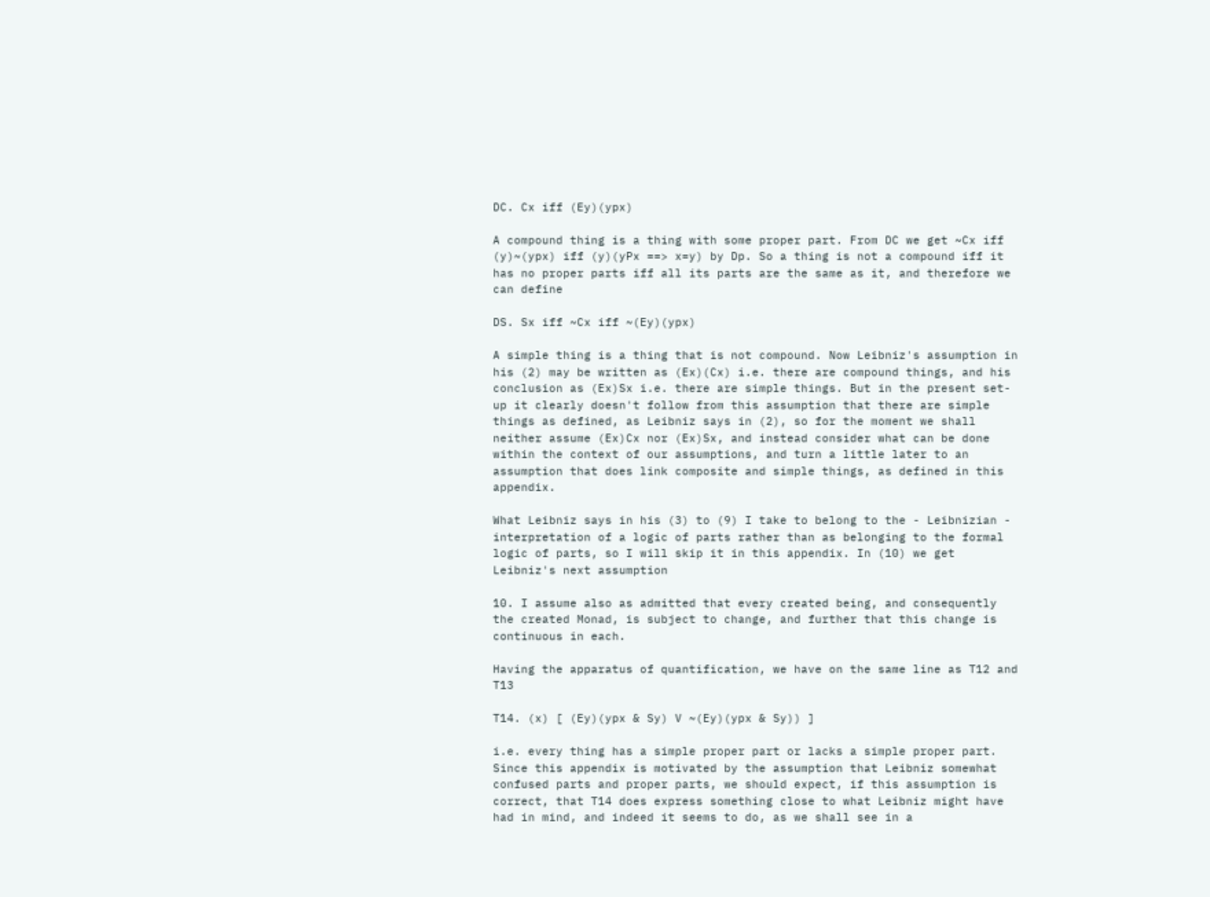DC. Cx iff (Ey)(ypx)

A compound thing is a thing with some proper part. From DC we get ~Cx iff (y)~(ypx) iff (y)(yPx ==> x=y) by Dp. So a thing is not a compound iff it has no proper parts iff all its parts are the same as it, and therefore we can define

DS. Sx iff ~Cx iff ~(Ey)(ypx)

A simple thing is a thing that is not compound. Now Leibniz's assumption in his (2) may be written as (Ex)(Cx) i.e. there are compound things, and his conclusion as (Ex)Sx i.e. there are simple things. But in the present set-up it clearly doesn't follow from this assumption that there are simple things as defined, as Leibniz says in (2), so for the moment we shall neither assume (Ex)Cx nor (Ex)Sx, and instead consider what can be done within the context of our assumptions, and turn a little later to an assumption that does link composite and simple things, as defined in this appendix.

What Leibniz says in his (3) to (9) I take to belong to the - Leibnizian - interpretation of a logic of parts rather than as belonging to the formal logic of parts, so I will skip it in this appendix. In (10) we get Leibniz's next assumption

10. I assume also as admitted that every created being, and consequently the created Monad, is subject to change, and further that this change is continuous in each.

Having the apparatus of quantification, we have on the same line as T12 and T13

T14. (x) [ (Ey)(ypx & Sy) V ~(Ey)(ypx & Sy)) ]

i.e. every thing has a simple proper part or lacks a simple proper part. Since this appendix is motivated by the assumption that Leibniz somewhat confused parts and proper parts, we should expect, if this assumption is correct, that T14 does express something close to what Leibniz might have had in mind, and indeed it seems to do, as we shall see in a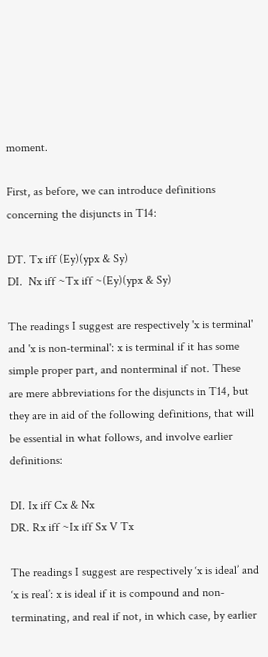moment.

First, as before, we can introduce definitions concerning the disjuncts in T14:

DT. Tx iff (Ey)(ypx & Sy)
DI.  Nx iff ~Tx iff ~(Ey)(ypx & Sy)

The readings I suggest are respectively 'x is terminal' and 'x is non-terminal': x is terminal if it has some simple proper part, and nonterminal if not. These are mere abbreviations for the disjuncts in T14, but they are in aid of the following definitions, that will be essential in what follows, and involve earlier definitions:

DI. Ix iff Cx & Nx
DR. Rx iff ~Ix iff Sx V Tx

The readings I suggest are respectively ‘x is ideal’ and ‘x is real’: x is ideal if it is compound and non-terminating, and real if not, in which case, by earlier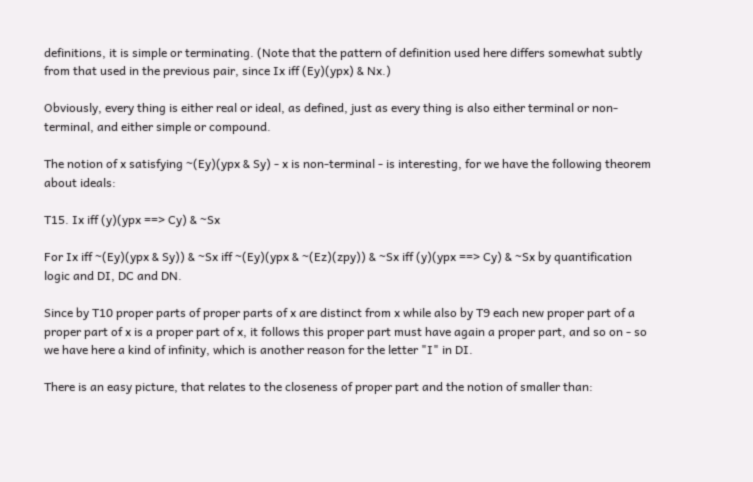definitions, it is simple or terminating. (Note that the pattern of definition used here differs somewhat subtly from that used in the previous pair, since Ix iff (Ey)(ypx) & Nx.)

Obviously, every thing is either real or ideal, as defined, just as every thing is also either terminal or non-terminal, and either simple or compound.

The notion of x satisfying ~(Ey)(ypx & Sy) - x is non-terminal - is interesting, for we have the following theorem about ideals:

T15. Ix iff (y)(ypx ==> Cy) & ~Sx

For Ix iff ~(Ey)(ypx & Sy)) & ~Sx iff ~(Ey)(ypx & ~(Ez)(zpy)) & ~Sx iff (y)(ypx ==> Cy) & ~Sx by quantification logic and DI, DC and DN.

Since by T10 proper parts of proper parts of x are distinct from x while also by T9 each new proper part of a proper part of x is a proper part of x, it follows this proper part must have again a proper part, and so on - so we have here a kind of infinity, which is another reason for the letter "I" in DI.

There is an easy picture, that relates to the closeness of proper part and the notion of smaller than: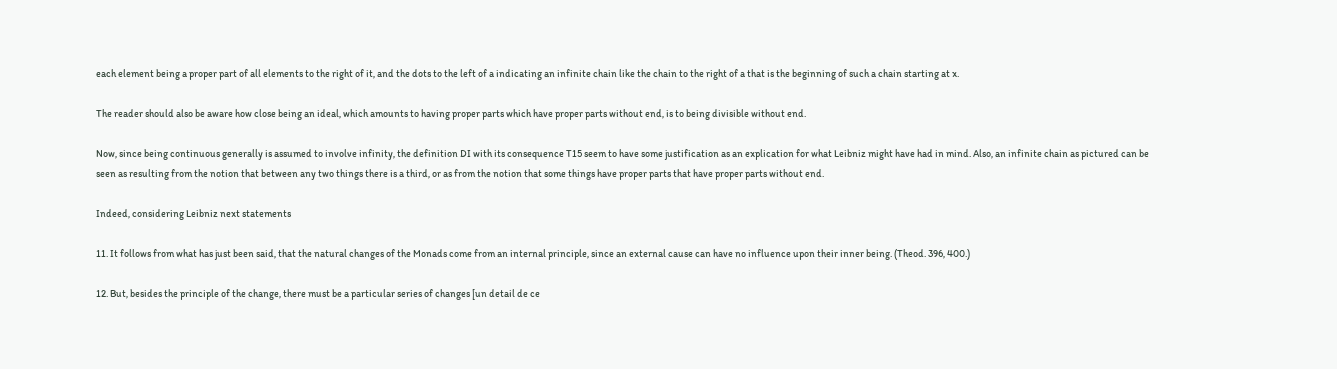each element being a proper part of all elements to the right of it, and the dots to the left of a indicating an infinite chain like the chain to the right of a that is the beginning of such a chain starting at x.

The reader should also be aware how close being an ideal, which amounts to having proper parts which have proper parts without end, is to being divisible without end.

Now, since being continuous generally is assumed to involve infinity, the definition DI with its consequence T15 seem to have some justification as an explication for what Leibniz might have had in mind. Also, an infinite chain as pictured can be seen as resulting from the notion that between any two things there is a third, or as from the notion that some things have proper parts that have proper parts without end.

Indeed, considering Leibniz next statements

11. It follows from what has just been said, that the natural changes of the Monads come from an internal principle, since an external cause can have no influence upon their inner being. (Theod. 396, 400.)

12. But, besides the principle of the change, there must be a particular series of changes [un detail de ce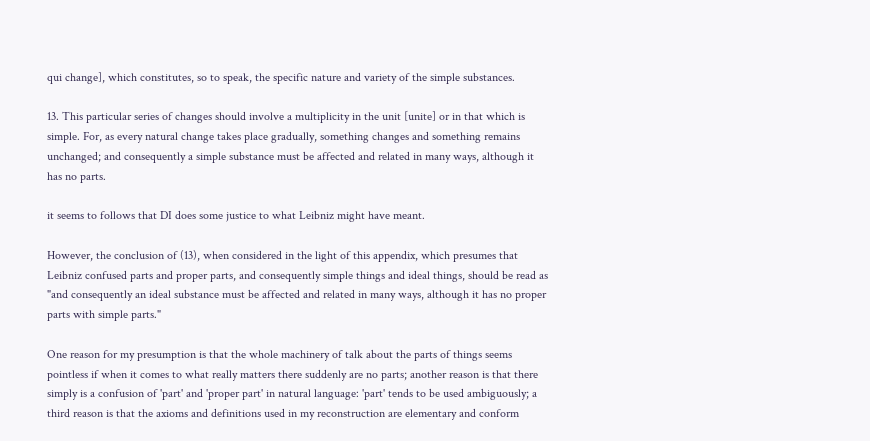qui change], which constitutes, so to speak, the specific nature and variety of the simple substances.

13. This particular series of changes should involve a multiplicity in the unit [unite] or in that which is simple. For, as every natural change takes place gradually, something changes and something remains unchanged; and consequently a simple substance must be affected and related in many ways, although it has no parts.

it seems to follows that DI does some justice to what Leibniz might have meant.

However, the conclusion of (13), when considered in the light of this appendix, which presumes that Leibniz confused parts and proper parts, and consequently simple things and ideal things, should be read as "and consequently an ideal substance must be affected and related in many ways, although it has no proper parts with simple parts."

One reason for my presumption is that the whole machinery of talk about the parts of things seems pointless if when it comes to what really matters there suddenly are no parts; another reason is that there simply is a confusion of 'part' and 'proper part' in natural language: 'part' tends to be used ambiguously; a third reason is that the axioms and definitions used in my reconstruction are elementary and conform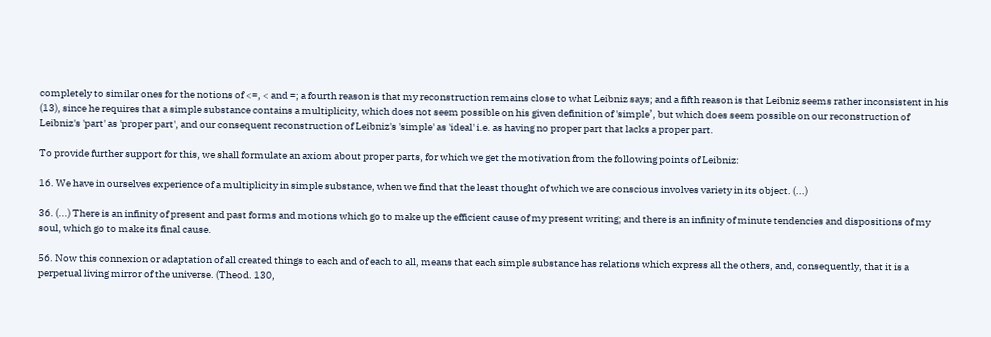completely to similar ones for the notions of <=, < and =; a fourth reason is that my reconstruction remains close to what Leibniz says; and a fifth reason is that Leibniz seems rather inconsistent in his (13), since he requires that a simple substance contains a multiplicity, which does not seem possible on his given definition of 'simple’, but which does seem possible on our reconstruction of Leibniz's 'part' as 'proper part', and our consequent reconstruction of Leibniz's 'simple' as 'ideal' i.e. as having no proper part that lacks a proper part.

To provide further support for this, we shall formulate an axiom about proper parts, for which we get the motivation from the following points of Leibniz:

16. We have in ourselves experience of a multiplicity in simple substance, when we find that the least thought of which we are conscious involves variety in its object. (...)

36. (...) There is an infinity of present and past forms and motions which go to make up the efficient cause of my present writing; and there is an infinity of minute tendencies and dispositions of my soul, which go to make its final cause.

56. Now this connexion or adaptation of all created things to each and of each to all, means that each simple substance has relations which express all the others, and, consequently, that it is a perpetual living mirror of the universe. (Theod. 130,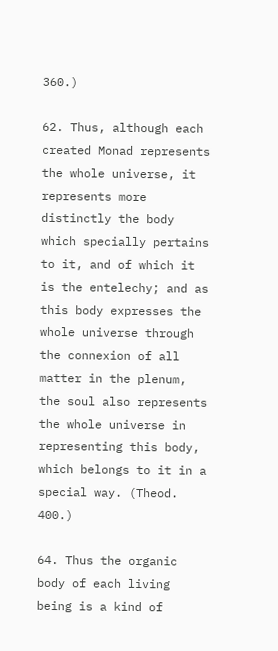360.)

62. Thus, although each created Monad represents the whole universe, it represents more distinctly the body which specially pertains to it, and of which it is the entelechy; and as this body expresses the whole universe through the connexion of all matter in the plenum, the soul also represents the whole universe in representing this body, which belongs to it in a special way. (Theod. 400.)

64. Thus the organic body of each living being is a kind of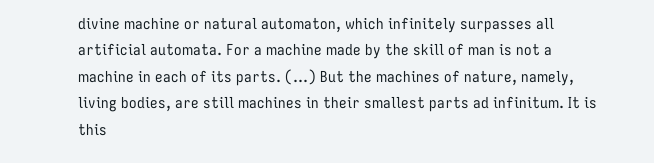divine machine or natural automaton, which infinitely surpasses all artificial automata. For a machine made by the skill of man is not a machine in each of its parts. (...) But the machines of nature, namely, living bodies, are still machines in their smallest parts ad infinitum. It is this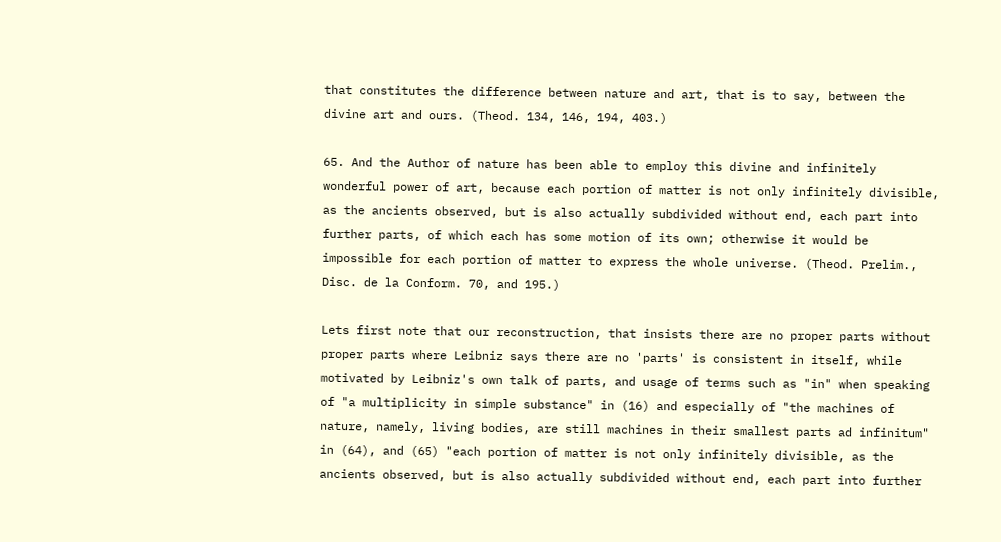that constitutes the difference between nature and art, that is to say, between the divine art and ours. (Theod. 134, 146, 194, 403.)

65. And the Author of nature has been able to employ this divine and infinitely wonderful power of art, because each portion of matter is not only infinitely divisible, as the ancients observed, but is also actually subdivided without end, each part into further parts, of which each has some motion of its own; otherwise it would be impossible for each portion of matter to express the whole universe. (Theod. Prelim., Disc. de la Conform. 70, and 195.)

Lets first note that our reconstruction, that insists there are no proper parts without proper parts where Leibniz says there are no 'parts' is consistent in itself, while motivated by Leibniz's own talk of parts, and usage of terms such as "in" when speaking of "a multiplicity in simple substance" in (16) and especially of "the machines of nature, namely, living bodies, are still machines in their smallest parts ad infinitum" in (64), and (65) "each portion of matter is not only infinitely divisible, as the ancients observed, but is also actually subdivided without end, each part into further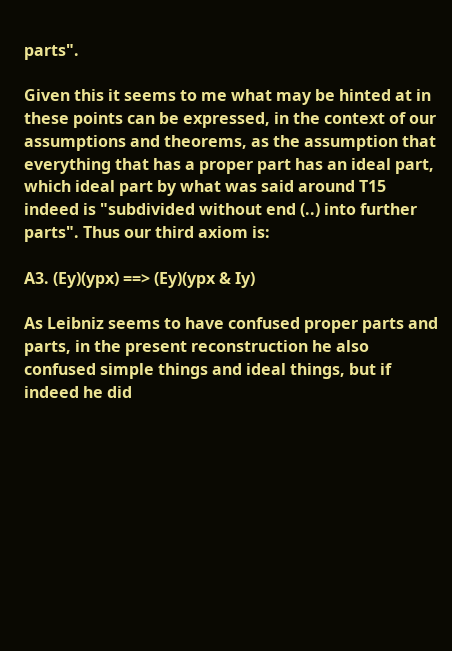parts".

Given this it seems to me what may be hinted at in these points can be expressed, in the context of our assumptions and theorems, as the assumption that everything that has a proper part has an ideal part, which ideal part by what was said around T15 indeed is "subdivided without end (..) into further parts". Thus our third axiom is:

A3. (Ey)(ypx) ==> (Ey)(ypx & Iy)

As Leibniz seems to have confused proper parts and parts, in the present reconstruction he also confused simple things and ideal things, but if indeed he did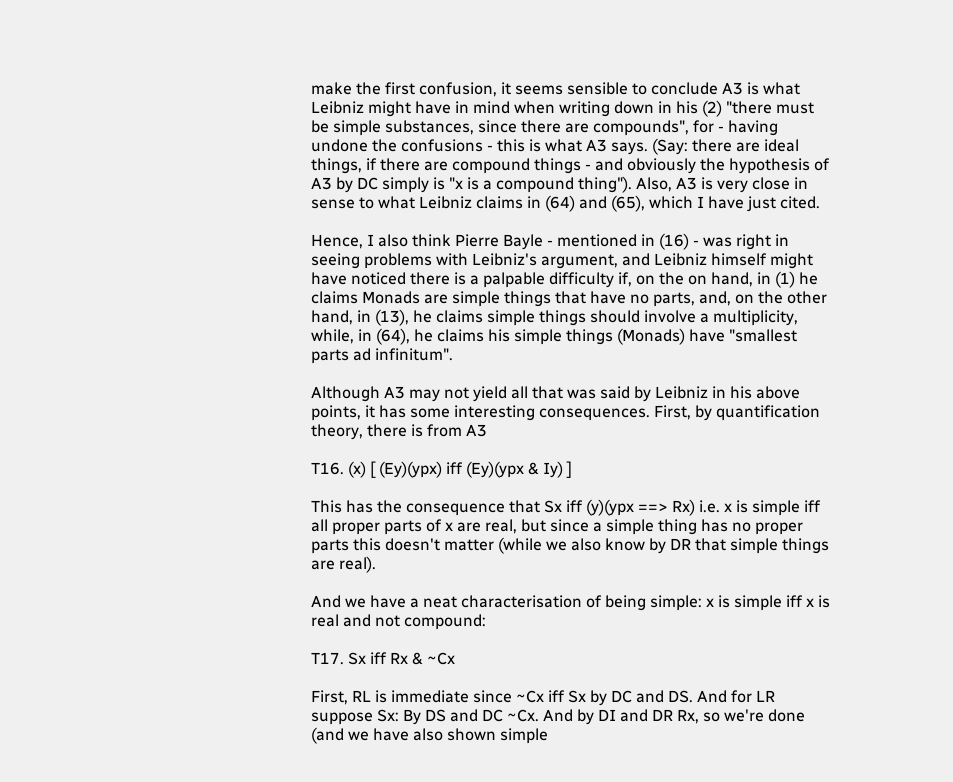make the first confusion, it seems sensible to conclude A3 is what Leibniz might have in mind when writing down in his (2) "there must be simple substances, since there are compounds", for - having undone the confusions - this is what A3 says. (Say: there are ideal things, if there are compound things - and obviously the hypothesis of A3 by DC simply is "x is a compound thing"). Also, A3 is very close in sense to what Leibniz claims in (64) and (65), which I have just cited.

Hence, I also think Pierre Bayle - mentioned in (16) - was right in seeing problems with Leibniz's argument, and Leibniz himself might have noticed there is a palpable difficulty if, on the on hand, in (1) he claims Monads are simple things that have no parts, and, on the other hand, in (13), he claims simple things should involve a multiplicity, while, in (64), he claims his simple things (Monads) have "smallest parts ad infinitum".

Although A3 may not yield all that was said by Leibniz in his above points, it has some interesting consequences. First, by quantification theory, there is from A3

T16. (x) [ (Ey)(ypx) iff (Ey)(ypx & Iy) ]

This has the consequence that Sx iff (y)(ypx ==> Rx) i.e. x is simple iff all proper parts of x are real, but since a simple thing has no proper parts this doesn't matter (while we also know by DR that simple things are real).

And we have a neat characterisation of being simple: x is simple iff x is real and not compound:

T17. Sx iff Rx & ~Cx

First, RL is immediate since ~Cx iff Sx by DC and DS. And for LR suppose Sx: By DS and DC ~Cx. And by DI and DR Rx, so we're done (and we have also shown simple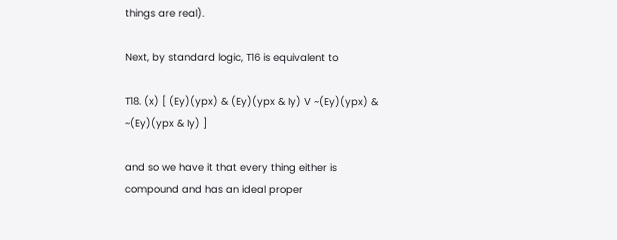things are real).

Next, by standard logic, T16 is equivalent to

T18. (x) [ (Ey)(ypx) & (Ey)(ypx & Iy) V ~(Ey)(ypx) & ~(Ey)(ypx & Iy) ]

and so we have it that every thing either is compound and has an ideal proper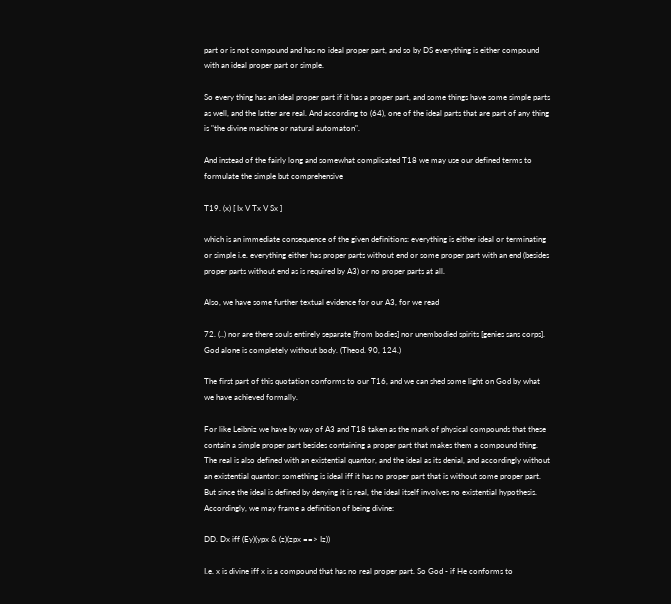part or is not compound and has no ideal proper part, and so by DS everything is either compound with an ideal proper part or simple.

So every thing has an ideal proper part if it has a proper part, and some things have some simple parts as well, and the latter are real. And according to (64), one of the ideal parts that are part of any thing is "the divine machine or natural automaton".

And instead of the fairly long and somewhat complicated T18 we may use our defined terms to formulate the simple but comprehensive

T19. (x) [ Ix V Tx V Sx ]

which is an immediate consequence of the given definitions: everything is either ideal or terminating or simple i.e. everything either has proper parts without end or some proper part with an end (besides proper parts without end as is required by A3) or no proper parts at all.

Also, we have some further textual evidence for our A3, for we read

72. (..) nor are there souls entirely separate [from bodies] nor unembodied spirits [genies sans corps]. God alone is completely without body. (Theod. 90, 124.)

The first part of this quotation conforms to our T16, and we can shed some light on God by what we have achieved formally.

For like Leibniz we have by way of A3 and T18 taken as the mark of physical compounds that these contain a simple proper part besides containing a proper part that makes them a compound thing. The real is also defined with an existential quantor, and the ideal as its denial, and accordingly without an existential quantor: something is ideal iff it has no proper part that is without some proper part. But since the ideal is defined by denying it is real, the ideal itself involves no existential hypothesis. Accordingly, we may frame a definition of being divine:

DD. Dx iff (Ey)(ypx & (z)(zpx ==> Iz))

I.e. x is divine iff x is a compound that has no real proper part. So God - if He conforms to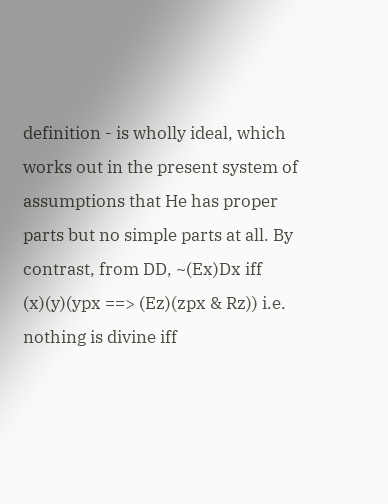definition - is wholly ideal, which works out in the present system of assumptions that He has proper parts but no simple parts at all. By contrast, from DD, ~(Ex)Dx iff (x)(y)(ypx ==> (Ez)(zpx & Rz)) i.e. nothing is divine iff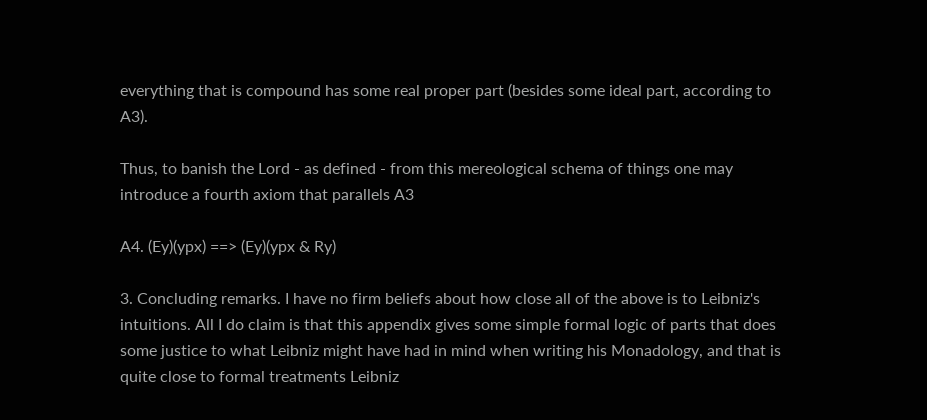everything that is compound has some real proper part (besides some ideal part, according to A3).

Thus, to banish the Lord - as defined - from this mereological schema of things one may introduce a fourth axiom that parallels A3

A4. (Ey)(ypx) ==> (Ey)(ypx & Ry)

3. Concluding remarks. I have no firm beliefs about how close all of the above is to Leibniz's intuitions. All I do claim is that this appendix gives some simple formal logic of parts that does some justice to what Leibniz might have had in mind when writing his Monadology, and that is quite close to formal treatments Leibniz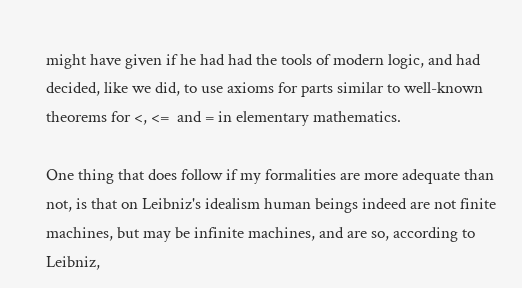might have given if he had had the tools of modern logic, and had decided, like we did, to use axioms for parts similar to well-known theorems for <, <=  and = in elementary mathematics.

One thing that does follow if my formalities are more adequate than not, is that on Leibniz's idealism human beings indeed are not finite machines, but may be infinite machines, and are so, according to Leibniz,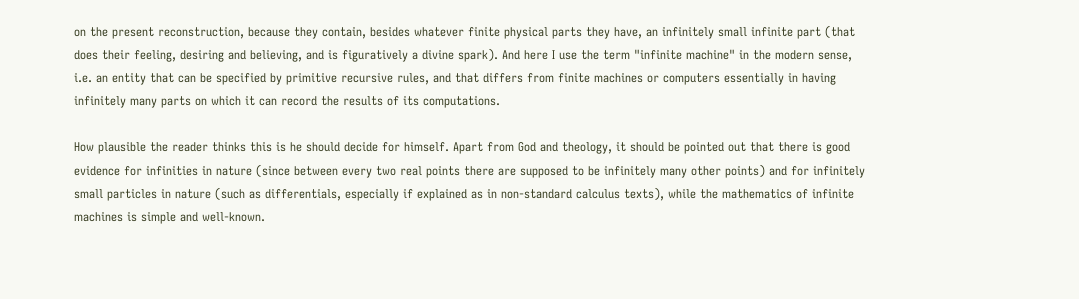on the present reconstruction, because they contain, besides whatever finite physical parts they have, an infinitely small infinite part (that does their feeling, desiring and believing, and is figuratively a divine spark). And here I use the term "infinite machine" in the modern sense, i.e. an entity that can be specified by primitive recursive rules, and that differs from finite machines or computers essentially in having infinitely many parts on which it can record the results of its computations.

How plausible the reader thinks this is he should decide for himself. Apart from God and theology, it should be pointed out that there is good evidence for infinities in nature (since between every two real points there are supposed to be infinitely many other points) and for infinitely small particles in nature (such as differentials, especially if explained as in non-standard calculus texts), while the mathematics of infinite machines is simple and well-known.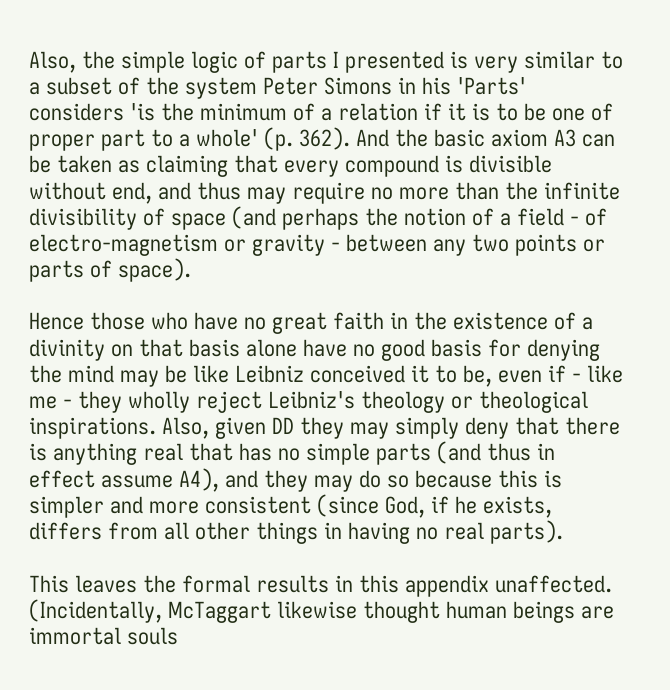Also, the simple logic of parts I presented is very similar to a subset of the system Peter Simons in his 'Parts' considers 'is the minimum of a relation if it is to be one of proper part to a whole' (p. 362). And the basic axiom A3 can be taken as claiming that every compound is divisible without end, and thus may require no more than the infinite divisibility of space (and perhaps the notion of a field - of electro-magnetism or gravity - between any two points or parts of space).

Hence those who have no great faith in the existence of a divinity on that basis alone have no good basis for denying the mind may be like Leibniz conceived it to be, even if - like me - they wholly reject Leibniz's theology or theological inspirations. Also, given DD they may simply deny that there is anything real that has no simple parts (and thus in effect assume A4), and they may do so because this is simpler and more consistent (since God, if he exists, differs from all other things in having no real parts).

This leaves the formal results in this appendix unaffected. (Incidentally, McTaggart likewise thought human beings are immortal souls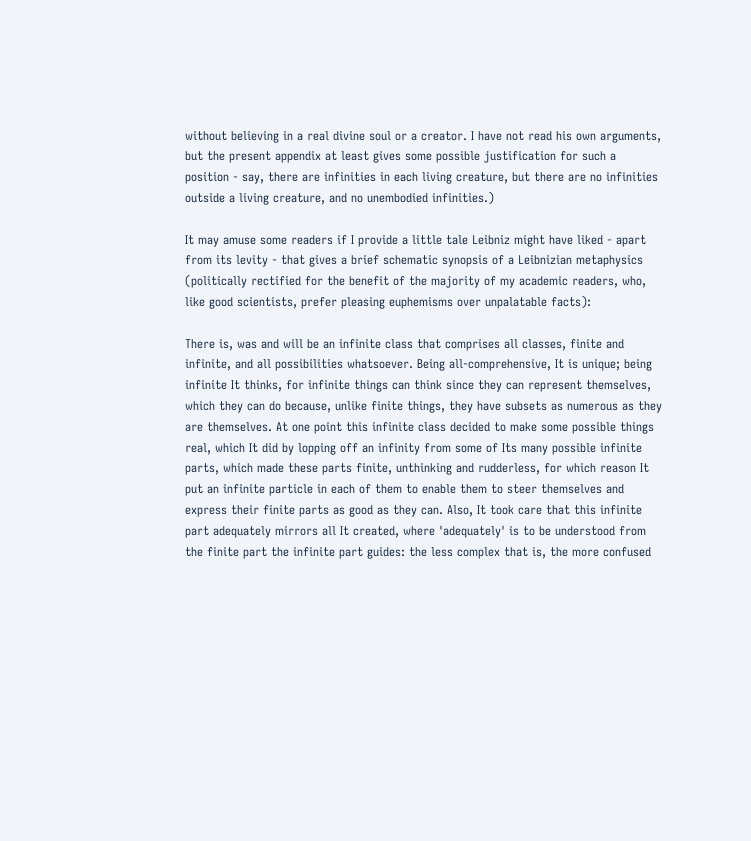without believing in a real divine soul or a creator. I have not read his own arguments, but the present appendix at least gives some possible justification for such a position - say, there are infinities in each living creature, but there are no infinities outside a living creature, and no unembodied infinities.)

It may amuse some readers if I provide a little tale Leibniz might have liked - apart from its levity - that gives a brief schematic synopsis of a Leibnizian metaphysics (politically rectified for the benefit of the majority of my academic readers, who, like good scientists, prefer pleasing euphemisms over unpalatable facts):

There is, was and will be an infinite class that comprises all classes, finite and infinite, and all possibilities whatsoever. Being all-comprehensive, It is unique; being infinite It thinks, for infinite things can think since they can represent themselves, which they can do because, unlike finite things, they have subsets as numerous as they are themselves. At one point this infinite class decided to make some possible things real, which It did by lopping off an infinity from some of Its many possible infinite parts, which made these parts finite, unthinking and rudderless, for which reason It put an infinite particle in each of them to enable them to steer themselves and express their finite parts as good as they can. Also, It took care that this infinite part adequately mirrors all It created, where 'adequately' is to be understood from the finite part the infinite part guides: the less complex that is, the more confused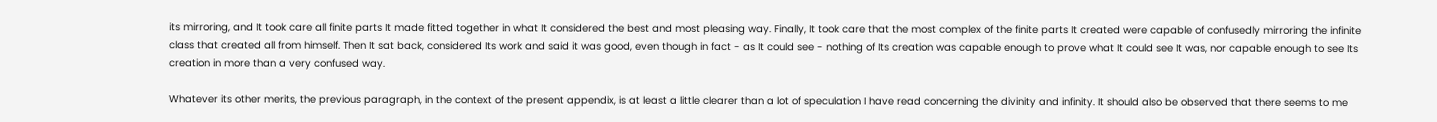its mirroring, and It took care all finite parts It made fitted together in what It considered the best and most pleasing way. Finally, It took care that the most complex of the finite parts It created were capable of confusedly mirroring the infinite class that created all from himself. Then It sat back, considered Its work and said it was good, even though in fact - as It could see - nothing of Its creation was capable enough to prove what It could see It was, nor capable enough to see Its creation in more than a very confused way.

Whatever its other merits, the previous paragraph, in the context of the present appendix, is at least a little clearer than a lot of speculation I have read concerning the divinity and infinity. It should also be observed that there seems to me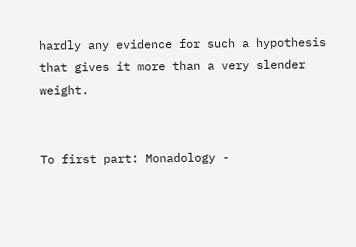hardly any evidence for such a hypothesis that gives it more than a very slender weight.


To first part: Monadology -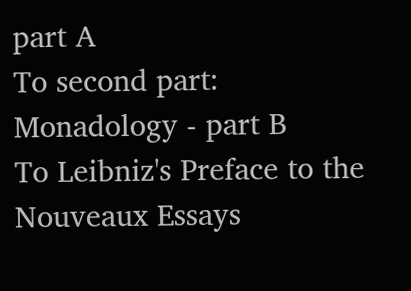part A
To second part: Monadology - part B
To Leibniz's Preface to the Nouveaux Essays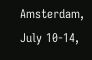Amsterdam, July 10-14,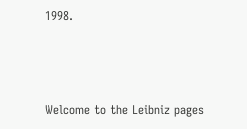1998.



Welcome to the Leibniz pages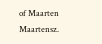of Maarten Maartensz.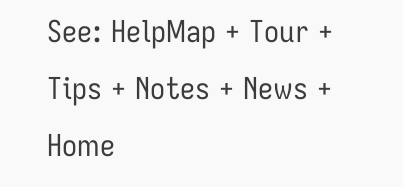See: HelpMap + Tour + Tips + Notes + News + Home